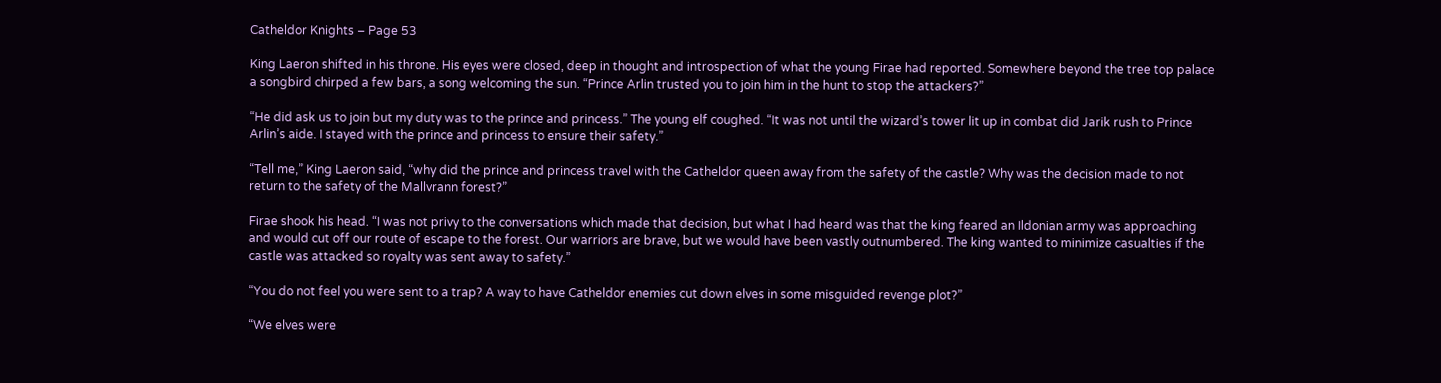Catheldor Knights – Page 53

King Laeron shifted in his throne. His eyes were closed, deep in thought and introspection of what the young Firae had reported. Somewhere beyond the tree top palace a songbird chirped a few bars, a song welcoming the sun. “Prince Arlin trusted you to join him in the hunt to stop the attackers?”

“He did ask us to join but my duty was to the prince and princess.” The young elf coughed. “It was not until the wizard’s tower lit up in combat did Jarik rush to Prince Arlin’s aide. I stayed with the prince and princess to ensure their safety.”

“Tell me,” King Laeron said, “why did the prince and princess travel with the Catheldor queen away from the safety of the castle? Why was the decision made to not return to the safety of the Mallvrann forest?”

Firae shook his head. “I was not privy to the conversations which made that decision, but what I had heard was that the king feared an Ildonian army was approaching and would cut off our route of escape to the forest. Our warriors are brave, but we would have been vastly outnumbered. The king wanted to minimize casualties if the castle was attacked so royalty was sent away to safety.”

“You do not feel you were sent to a trap? A way to have Catheldor enemies cut down elves in some misguided revenge plot?”

“We elves were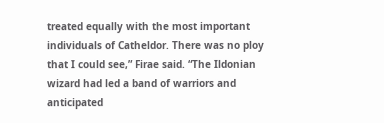treated equally with the most important individuals of Catheldor. There was no ploy that I could see,” Firae said. “The Ildonian wizard had led a band of warriors and anticipated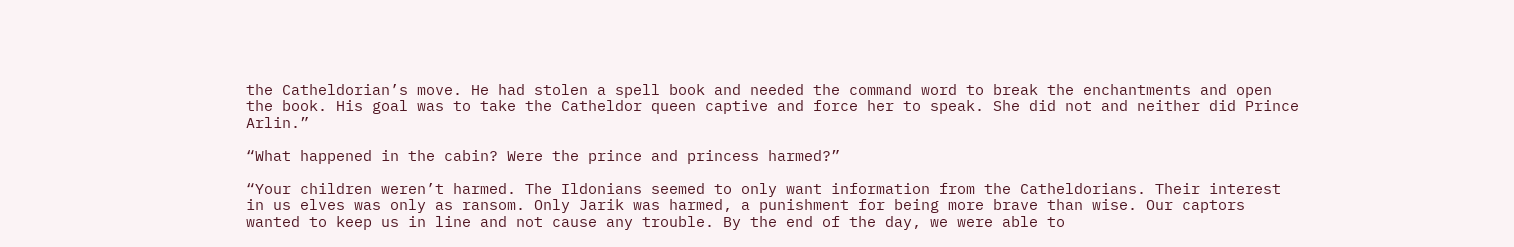the Catheldorian’s move. He had stolen a spell book and needed the command word to break the enchantments and open the book. His goal was to take the Catheldor queen captive and force her to speak. She did not and neither did Prince Arlin.”

“What happened in the cabin? Were the prince and princess harmed?”

“Your children weren’t harmed. The Ildonians seemed to only want information from the Catheldorians. Their interest in us elves was only as ransom. Only Jarik was harmed, a punishment for being more brave than wise. Our captors wanted to keep us in line and not cause any trouble. By the end of the day, we were able to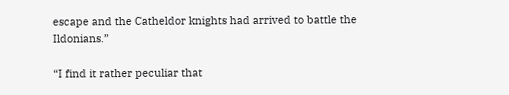escape and the Catheldor knights had arrived to battle the Ildonians.”

“I find it rather peculiar that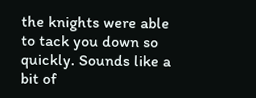the knights were able to tack you down so quickly. Sounds like a bit of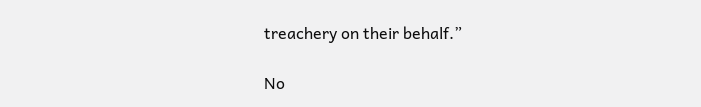treachery on their behalf.”

No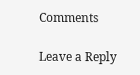Comments

Leave a Reply